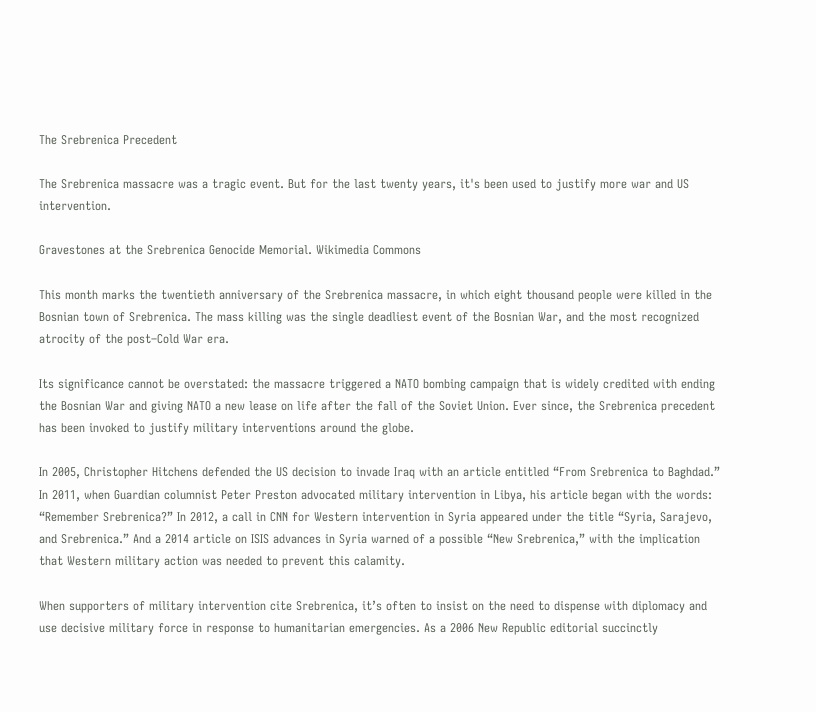The Srebrenica Precedent

The Srebrenica massacre was a tragic event. But for the last twenty years, it's been used to justify more war and US intervention.

Gravestones at the Srebrenica Genocide Memorial. Wikimedia Commons

This month marks the twentieth anniversary of the Srebrenica massacre, in which eight thousand people were killed in the Bosnian town of Srebrenica. The mass killing was the single deadliest event of the Bosnian War, and the most recognized atrocity of the post–Cold War era.

Its significance cannot be overstated: the massacre triggered a NATO bombing campaign that is widely credited with ending the Bosnian War and giving NATO a new lease on life after the fall of the Soviet Union. Ever since, the Srebrenica precedent has been invoked to justify military interventions around the globe.

In 2005, Christopher Hitchens defended the US decision to invade Iraq with an article entitled “From Srebrenica to Baghdad.” In 2011, when Guardian columnist Peter Preston advocated military intervention in Libya, his article began with the words: “Remember Srebrenica?” In 2012, a call in CNN for Western intervention in Syria appeared under the title “Syria, Sarajevo, and Srebrenica.” And a 2014 article on ISIS advances in Syria warned of a possible “New Srebrenica,” with the implication that Western military action was needed to prevent this calamity.

When supporters of military intervention cite Srebrenica, it’s often to insist on the need to dispense with diplomacy and use decisive military force in response to humanitarian emergencies. As a 2006 New Republic editorial succinctly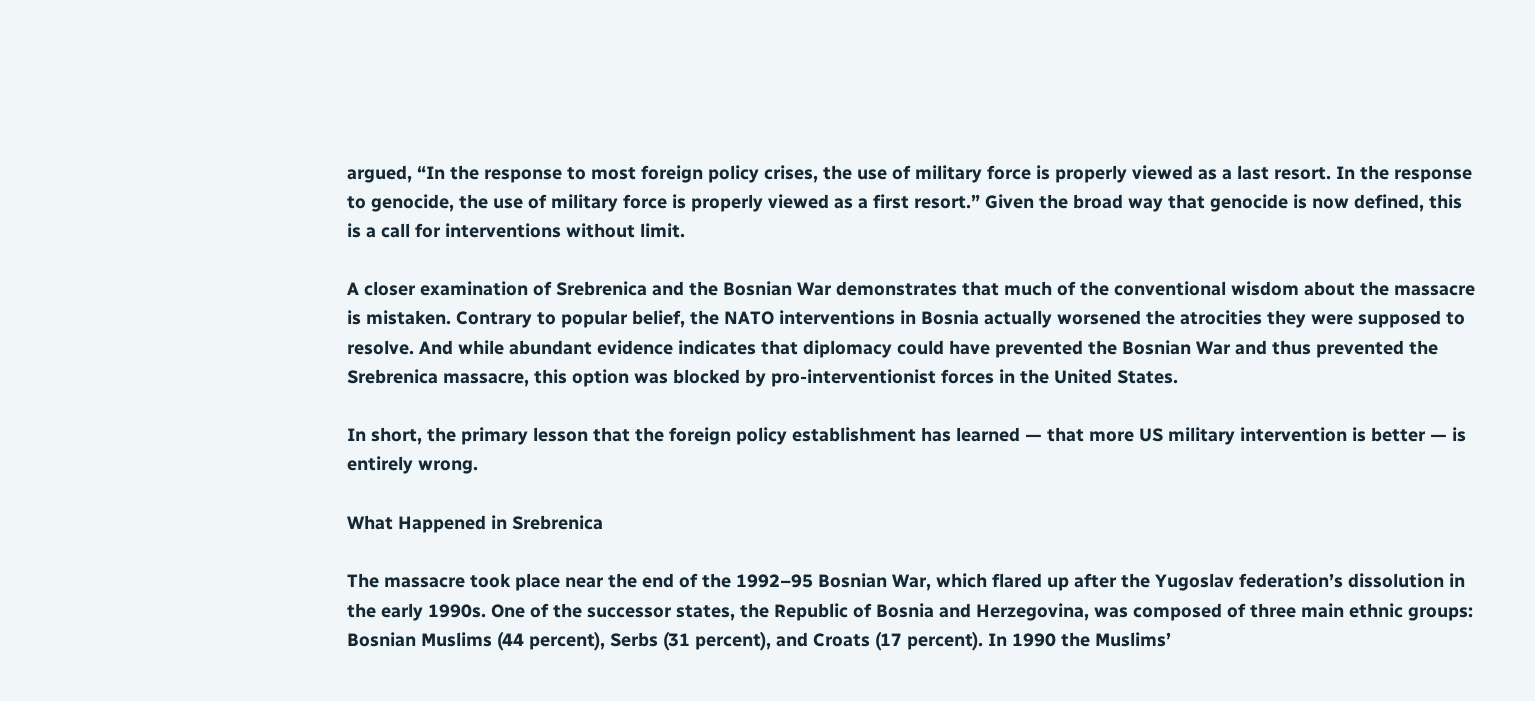argued, “In the response to most foreign policy crises, the use of military force is properly viewed as a last resort. In the response to genocide, the use of military force is properly viewed as a first resort.” Given the broad way that genocide is now defined, this is a call for interventions without limit.

A closer examination of Srebrenica and the Bosnian War demonstrates that much of the conventional wisdom about the massacre is mistaken. Contrary to popular belief, the NATO interventions in Bosnia actually worsened the atrocities they were supposed to resolve. And while abundant evidence indicates that diplomacy could have prevented the Bosnian War and thus prevented the Srebrenica massacre, this option was blocked by pro-interventionist forces in the United States.

In short, the primary lesson that the foreign policy establishment has learned — that more US military intervention is better — is entirely wrong.

What Happened in Srebrenica

The massacre took place near the end of the 1992–95 Bosnian War, which flared up after the Yugoslav federation’s dissolution in the early 1990s. One of the successor states, the Republic of Bosnia and Herzegovina, was composed of three main ethnic groups: Bosnian Muslims (44 percent), Serbs (31 percent), and Croats (17 percent). In 1990 the Muslims’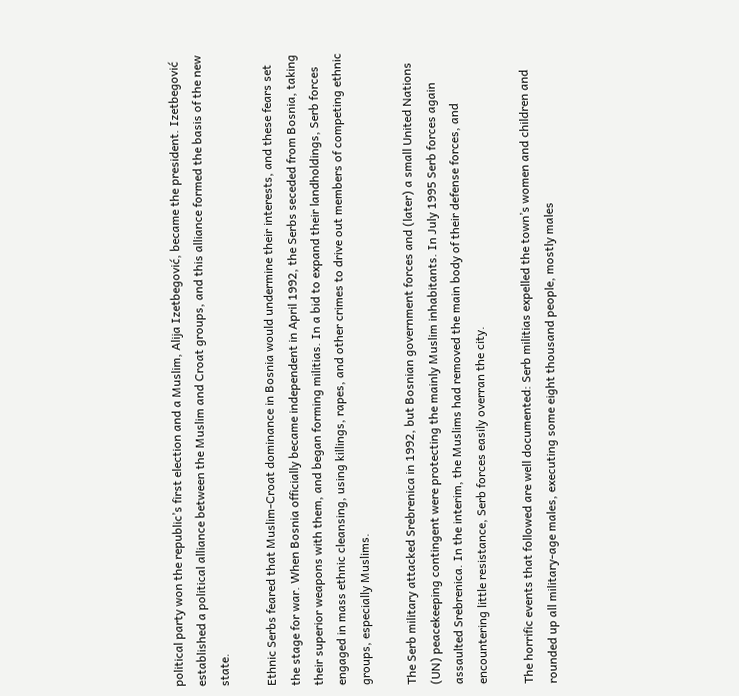political party won the republic’s first election and a Muslim, Alija Izetbegović, became the president. Izetbegović established a political alliance between the Muslim and Croat groups, and this alliance formed the basis of the new state.

Ethnic Serbs feared that Muslim-Croat dominance in Bosnia would undermine their interests, and these fears set the stage for war. When Bosnia officially became independent in April 1992, the Serbs seceded from Bosnia, taking their superior weapons with them, and began forming militias. In a bid to expand their landholdings, Serb forces engaged in mass ethnic cleansing, using killings, rapes, and other crimes to drive out members of competing ethnic groups, especially Muslims.

The Serb military attacked Srebrenica in 1992, but Bosnian government forces and (later) a small United Nations (UN) peacekeeping contingent were protecting the mainly Muslim inhabitants. In July 1995 Serb forces again assaulted Srebrenica. In the interim, the Muslims had removed the main body of their defense forces, and encountering little resistance, Serb forces easily overran the city.

The horrific events that followed are well documented: Serb militias expelled the town’s women and children and rounded up all military-age males, executing some eight thousand people, mostly males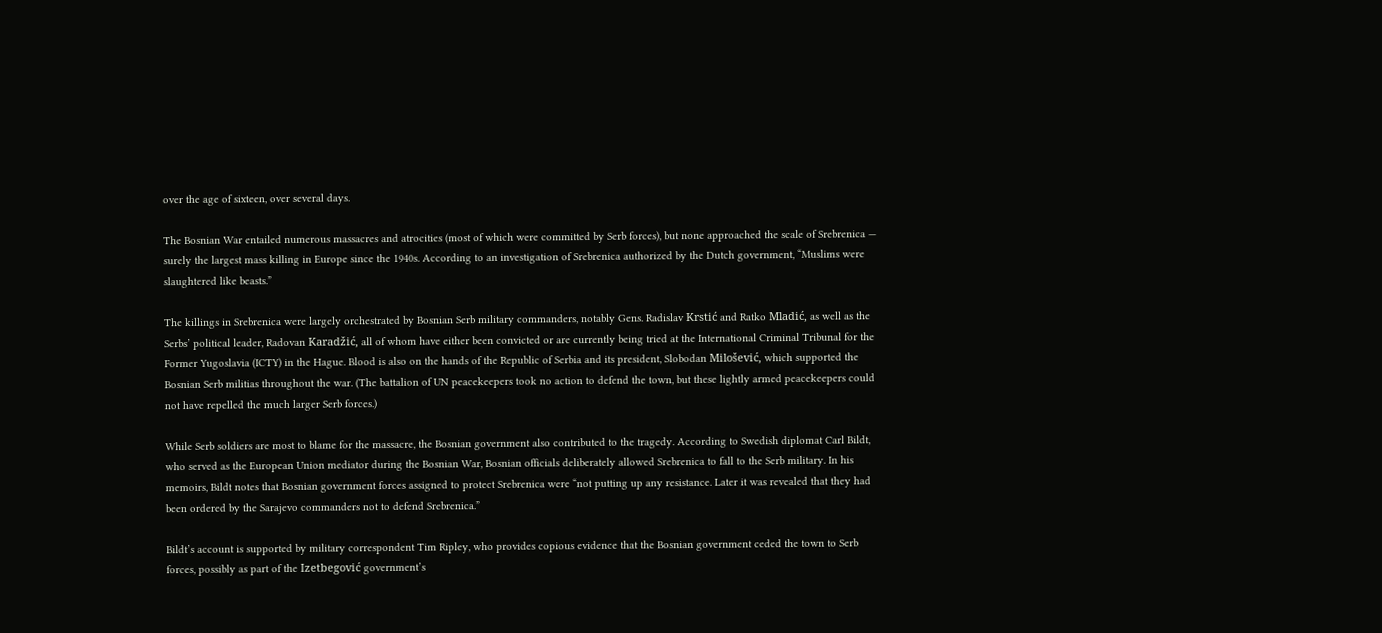over the age of sixteen, over several days.

The Bosnian War entailed numerous massacres and atrocities (most of which were committed by Serb forces), but none approached the scale of Srebrenica — surely the largest mass killing in Europe since the 1940s. According to an investigation of Srebrenica authorized by the Dutch government, “Muslims were slaughtered like beasts.”

The killings in Srebrenica were largely orchestrated by Bosnian Serb military commanders, notably Gens. Radislav Krstić and Ratko Mladić, as well as the Serbs’ political leader, Radovan Karadžić, all of whom have either been convicted or are currently being tried at the International Criminal Tribunal for the Former Yugoslavia (ICTY) in the Hague. Blood is also on the hands of the Republic of Serbia and its president, Slobodan Milošević, which supported the Bosnian Serb militias throughout the war. (The battalion of UN peacekeepers took no action to defend the town, but these lightly armed peacekeepers could not have repelled the much larger Serb forces.)

While Serb soldiers are most to blame for the massacre, the Bosnian government also contributed to the tragedy. According to Swedish diplomat Carl Bildt, who served as the European Union mediator during the Bosnian War, Bosnian officials deliberately allowed Srebrenica to fall to the Serb military. In his memoirs, Bildt notes that Bosnian government forces assigned to protect Srebrenica were “not putting up any resistance. Later it was revealed that they had been ordered by the Sarajevo commanders not to defend Srebrenica.”

Bildt’s account is supported by military correspondent Tim Ripley, who provides copious evidence that the Bosnian government ceded the town to Serb forces, possibly as part of the Izetbegović government’s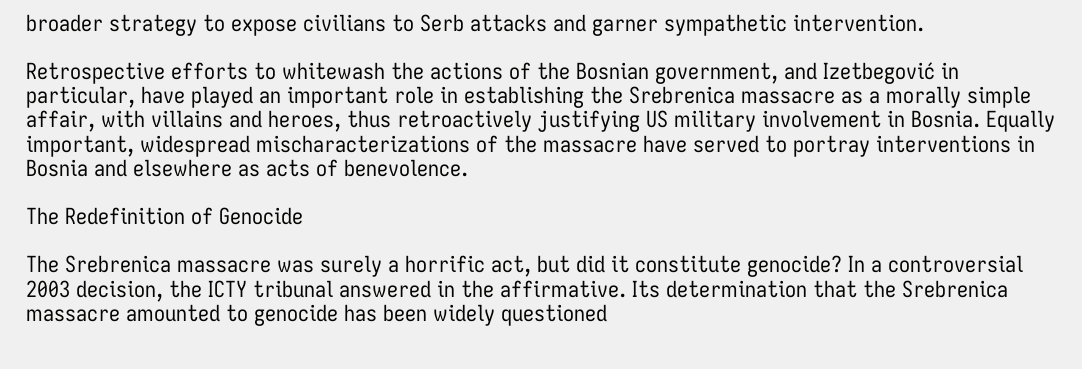broader strategy to expose civilians to Serb attacks and garner sympathetic intervention.

Retrospective efforts to whitewash the actions of the Bosnian government, and Izetbegović in particular, have played an important role in establishing the Srebrenica massacre as a morally simple affair, with villains and heroes, thus retroactively justifying US military involvement in Bosnia. Equally important, widespread mischaracterizations of the massacre have served to portray interventions in Bosnia and elsewhere as acts of benevolence.

The Redefinition of Genocide

The Srebrenica massacre was surely a horrific act, but did it constitute genocide? In a controversial 2003 decision, the ICTY tribunal answered in the affirmative. Its determination that the Srebrenica massacre amounted to genocide has been widely questioned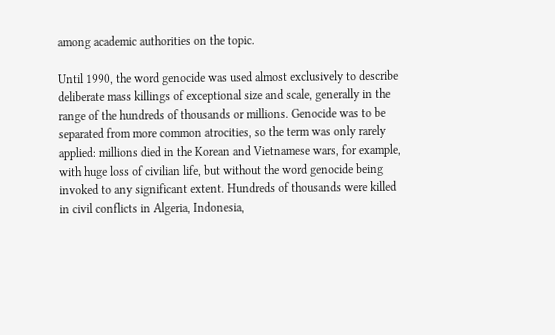among academic authorities on the topic.

Until 1990, the word genocide was used almost exclusively to describe deliberate mass killings of exceptional size and scale, generally in the range of the hundreds of thousands or millions. Genocide was to be separated from more common atrocities, so the term was only rarely applied: millions died in the Korean and Vietnamese wars, for example, with huge loss of civilian life, but without the word genocide being invoked to any significant extent. Hundreds of thousands were killed in civil conflicts in Algeria, Indonesia,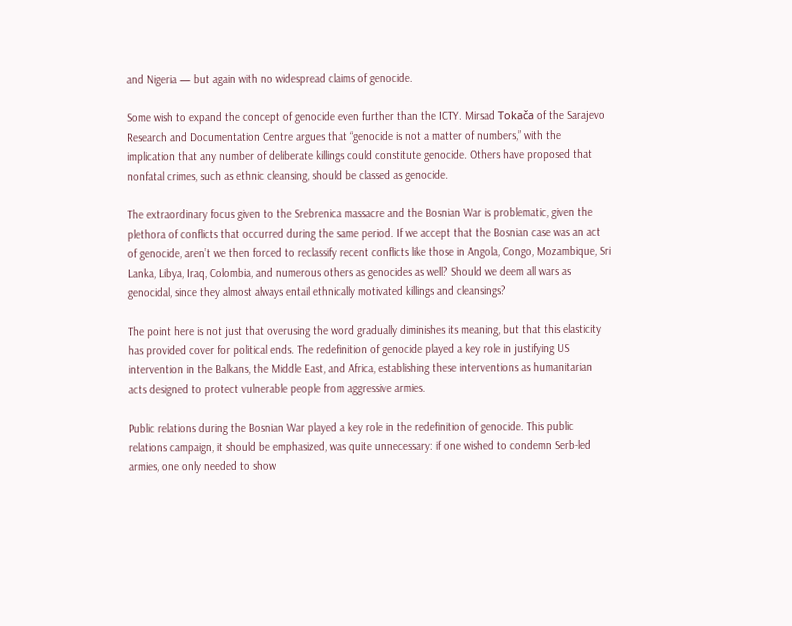and Nigeria — but again with no widespread claims of genocide.

Some wish to expand the concept of genocide even further than the ICTY. Mirsad Tokača of the Sarajevo Research and Documentation Centre argues that “genocide is not a matter of numbers,” with the implication that any number of deliberate killings could constitute genocide. Others have proposed that nonfatal crimes, such as ethnic cleansing, should be classed as genocide.

The extraordinary focus given to the Srebrenica massacre and the Bosnian War is problematic, given the plethora of conflicts that occurred during the same period. If we accept that the Bosnian case was an act of genocide, aren’t we then forced to reclassify recent conflicts like those in Angola, Congo, Mozambique, Sri Lanka, Libya, Iraq, Colombia, and numerous others as genocides as well? Should we deem all wars as genocidal, since they almost always entail ethnically motivated killings and cleansings?

The point here is not just that overusing the word gradually diminishes its meaning, but that this elasticity has provided cover for political ends. The redefinition of genocide played a key role in justifying US intervention in the Balkans, the Middle East, and Africa, establishing these interventions as humanitarian acts designed to protect vulnerable people from aggressive armies.

Public relations during the Bosnian War played a key role in the redefinition of genocide. This public relations campaign, it should be emphasized, was quite unnecessary: if one wished to condemn Serb-led armies, one only needed to show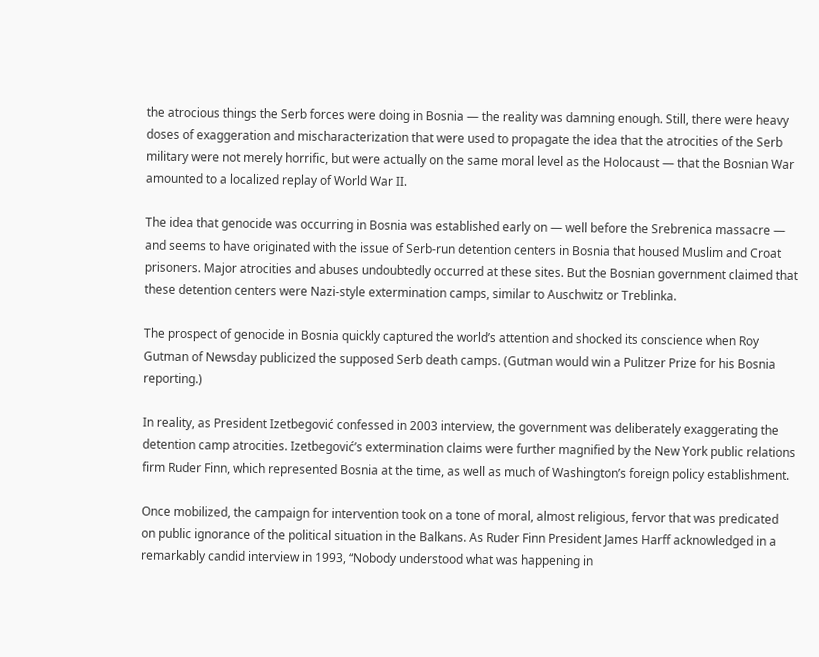the atrocious things the Serb forces were doing in Bosnia — the reality was damning enough. Still, there were heavy doses of exaggeration and mischaracterization that were used to propagate the idea that the atrocities of the Serb military were not merely horrific, but were actually on the same moral level as the Holocaust — that the Bosnian War amounted to a localized replay of World War II.

The idea that genocide was occurring in Bosnia was established early on — well before the Srebrenica massacre — and seems to have originated with the issue of Serb-run detention centers in Bosnia that housed Muslim and Croat prisoners. Major atrocities and abuses undoubtedly occurred at these sites. But the Bosnian government claimed that these detention centers were Nazi-style extermination camps, similar to Auschwitz or Treblinka.

The prospect of genocide in Bosnia quickly captured the world’s attention and shocked its conscience when Roy Gutman of Newsday publicized the supposed Serb death camps. (Gutman would win a Pulitzer Prize for his Bosnia reporting.)

In reality, as President Izetbegović confessed in 2003 interview, the government was deliberately exaggerating the detention camp atrocities. Izetbegović’s extermination claims were further magnified by the New York public relations firm Ruder Finn, which represented Bosnia at the time, as well as much of Washington’s foreign policy establishment.

Once mobilized, the campaign for intervention took on a tone of moral, almost religious, fervor that was predicated on public ignorance of the political situation in the Balkans. As Ruder Finn President James Harff acknowledged in a remarkably candid interview in 1993, “Nobody understood what was happening in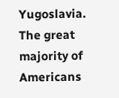Yugoslavia. The great majority of Americans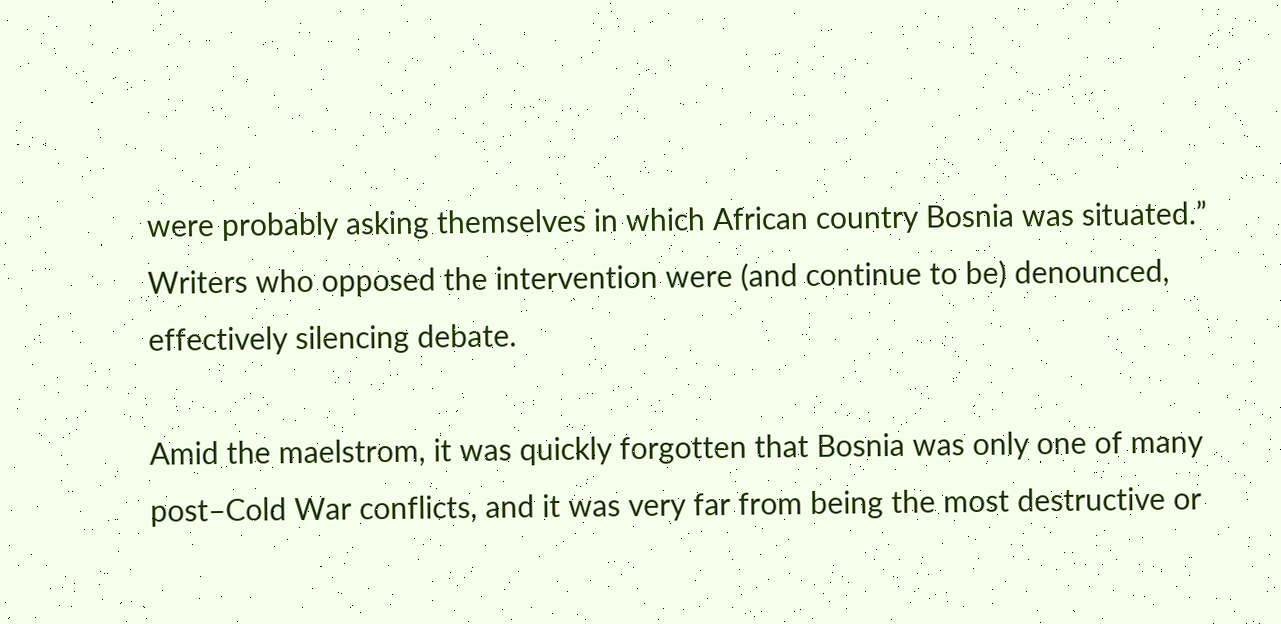were probably asking themselves in which African country Bosnia was situated.” Writers who opposed the intervention were (and continue to be) denounced, effectively silencing debate.

Amid the maelstrom, it was quickly forgotten that Bosnia was only one of many post–Cold War conflicts, and it was very far from being the most destructive or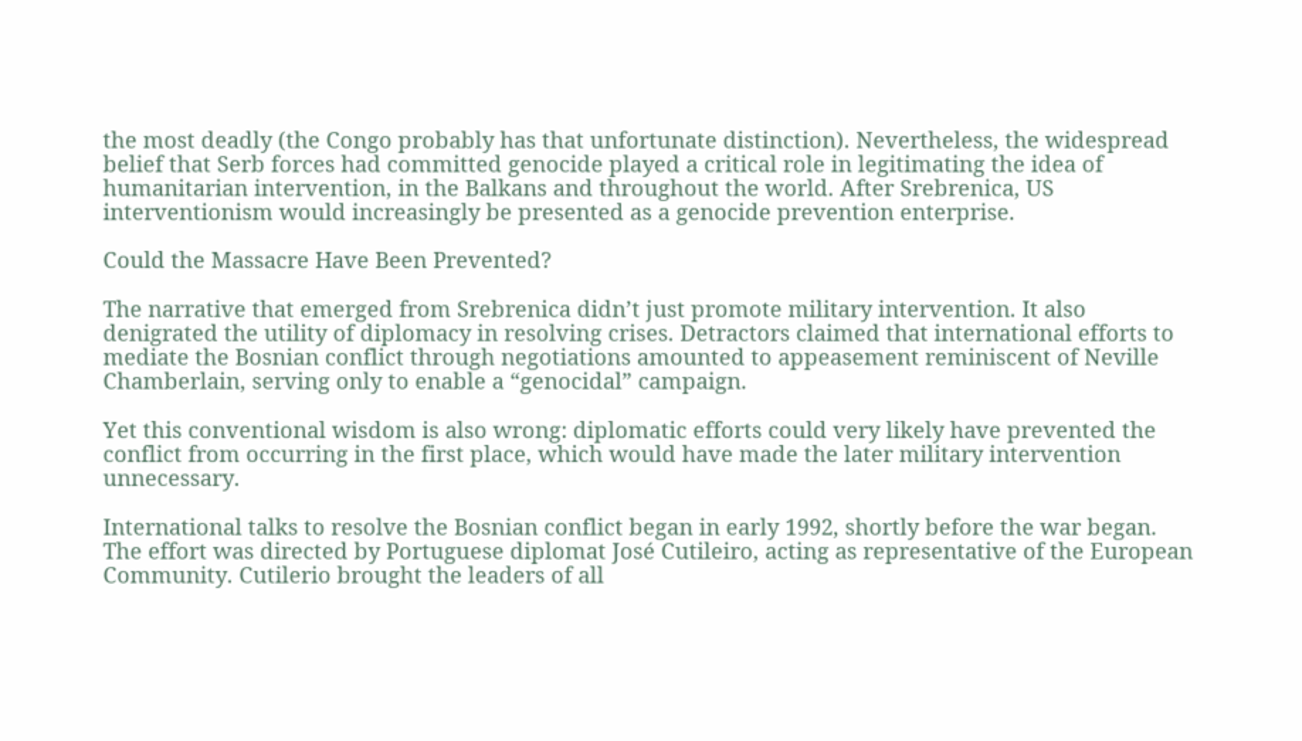the most deadly (the Congo probably has that unfortunate distinction). Nevertheless, the widespread belief that Serb forces had committed genocide played a critical role in legitimating the idea of humanitarian intervention, in the Balkans and throughout the world. After Srebrenica, US interventionism would increasingly be presented as a genocide prevention enterprise.

Could the Massacre Have Been Prevented?

The narrative that emerged from Srebrenica didn’t just promote military intervention. It also denigrated the utility of diplomacy in resolving crises. Detractors claimed that international efforts to mediate the Bosnian conflict through negotiations amounted to appeasement reminiscent of Neville Chamberlain, serving only to enable a “genocidal” campaign.

Yet this conventional wisdom is also wrong: diplomatic efforts could very likely have prevented the conflict from occurring in the first place, which would have made the later military intervention unnecessary.

International talks to resolve the Bosnian conflict began in early 1992, shortly before the war began. The effort was directed by Portuguese diplomat José Cutileiro, acting as representative of the European Community. Cutilerio brought the leaders of all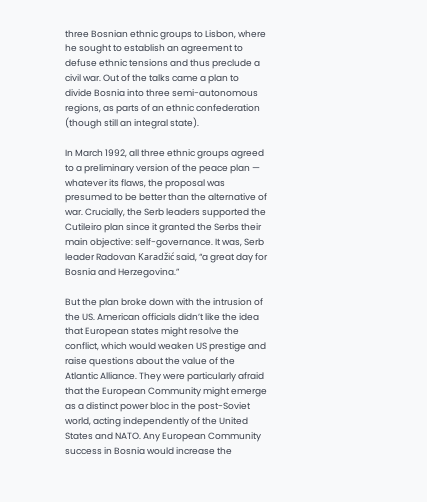three Bosnian ethnic groups to Lisbon, where he sought to establish an agreement to defuse ethnic tensions and thus preclude a civil war. Out of the talks came a plan to divide Bosnia into three semi-autonomous regions, as parts of an ethnic confederation (though still an integral state).

In March 1992, all three ethnic groups agreed to a preliminary version of the peace plan — whatever its flaws, the proposal was presumed to be better than the alternative of war. Crucially, the Serb leaders supported the Cutileiro plan since it granted the Serbs their main objective: self-governance. It was, Serb leader Radovan Karadžić said, “a great day for Bosnia and Herzegovina.”

But the plan broke down with the intrusion of the US. American officials didn’t like the idea that European states might resolve the conflict, which would weaken US prestige and raise questions about the value of the Atlantic Alliance. They were particularly afraid that the European Community might emerge as a distinct power bloc in the post-Soviet world, acting independently of the United States and NATO. Any European Community success in Bosnia would increase the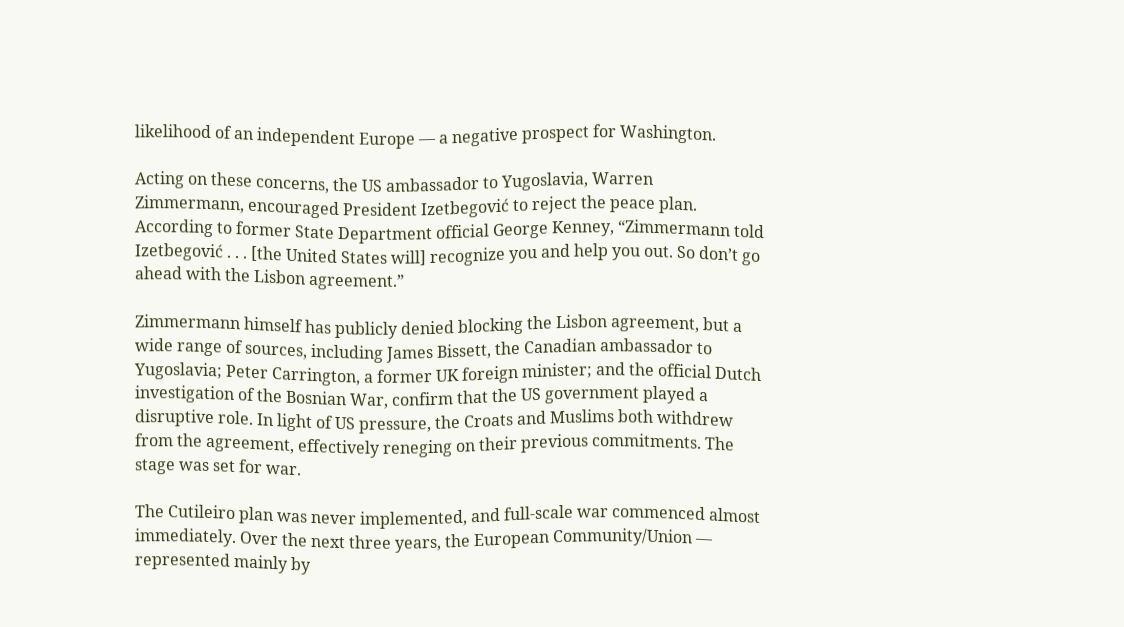likelihood of an independent Europe — a negative prospect for Washington.

Acting on these concerns, the US ambassador to Yugoslavia, Warren Zimmermann, encouraged President Izetbegović to reject the peace plan. According to former State Department official George Kenney, “Zimmermann told Izetbegović . . . [the United States will] recognize you and help you out. So don’t go ahead with the Lisbon agreement.”

Zimmermann himself has publicly denied blocking the Lisbon agreement, but a wide range of sources, including James Bissett, the Canadian ambassador to Yugoslavia; Peter Carrington, a former UK foreign minister; and the official Dutch investigation of the Bosnian War, confirm that the US government played a disruptive role. In light of US pressure, the Croats and Muslims both withdrew from the agreement, effectively reneging on their previous commitments. The stage was set for war.

The Cutileiro plan was never implemented, and full-scale war commenced almost immediately. Over the next three years, the European Community/Union — represented mainly by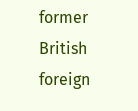former British foreign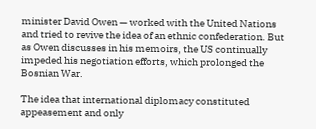minister David Owen — worked with the United Nations and tried to revive the idea of an ethnic confederation. But as Owen discusses in his memoirs, the US continually impeded his negotiation efforts, which prolonged the Bosnian War.

The idea that international diplomacy constituted appeasement and only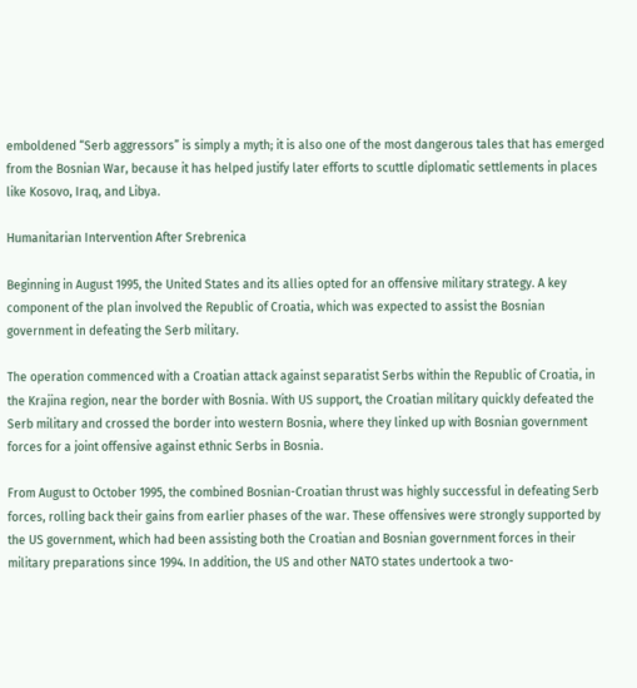emboldened “Serb aggressors” is simply a myth; it is also one of the most dangerous tales that has emerged from the Bosnian War, because it has helped justify later efforts to scuttle diplomatic settlements in places like Kosovo, Iraq, and Libya.

Humanitarian Intervention After Srebrenica

Beginning in August 1995, the United States and its allies opted for an offensive military strategy. A key component of the plan involved the Republic of Croatia, which was expected to assist the Bosnian government in defeating the Serb military.

The operation commenced with a Croatian attack against separatist Serbs within the Republic of Croatia, in the Krajina region, near the border with Bosnia. With US support, the Croatian military quickly defeated the Serb military and crossed the border into western Bosnia, where they linked up with Bosnian government forces for a joint offensive against ethnic Serbs in Bosnia.

From August to October 1995, the combined Bosnian-Croatian thrust was highly successful in defeating Serb forces, rolling back their gains from earlier phases of the war. These offensives were strongly supported by the US government, which had been assisting both the Croatian and Bosnian government forces in their military preparations since 1994. In addition, the US and other NATO states undertook a two-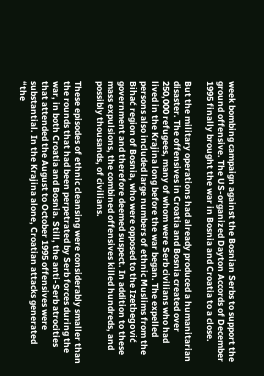week bombing campaign against the Bosnian Serbs to support the ground offensive. The US-organized Dayton Accords of December 1995 finally brought the war in Bosnia and Croatia to a close.

But the military operations had already produced a humanitarian disaster. The offensives in Croatia and Bosnia created over 250,000 refugees, many of whom were Serb civilians who had lived in the Krajina long before the war began. The expelled persons also included large numbers of ethnic Muslims from the Bihać region of Bosnia, who were opposed to the Izetbegović government and therefore deemed suspect. In addition to these mass expulsions, the combined offensives killed hundreds, and possibly thousands, of civilians.

These episodes of ethnic cleansing were considerably smaller than the rounds that had been perpetrated by Serb forces during the war, in both Croatia and Bosnia. Still, the anti-Serb atrocities that attended the August to October 1995 offensives were substantial. In the Krajina alone, Croatian attacks generated “the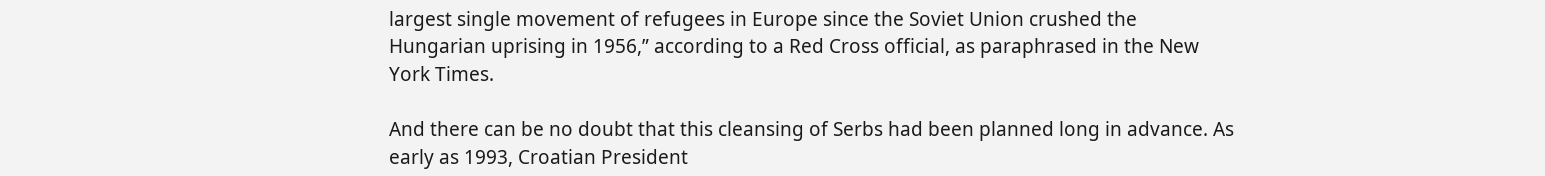largest single movement of refugees in Europe since the Soviet Union crushed the Hungarian uprising in 1956,” according to a Red Cross official, as paraphrased in the New York Times.

And there can be no doubt that this cleansing of Serbs had been planned long in advance. As early as 1993, Croatian President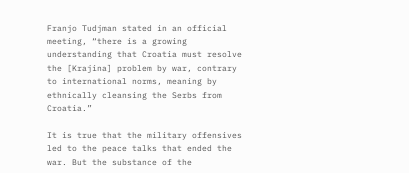Franjo Tudjman stated in an official meeting, “there is a growing understanding that Croatia must resolve the [Krajina] problem by war, contrary to international norms, meaning by ethnically cleansing the Serbs from Croatia.”

It is true that the military offensives led to the peace talks that ended the war. But the substance of the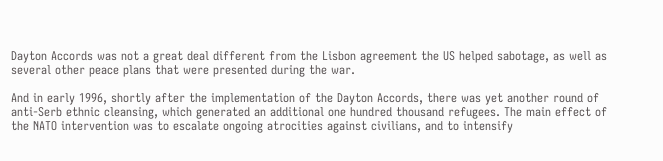Dayton Accords was not a great deal different from the Lisbon agreement the US helped sabotage, as well as several other peace plans that were presented during the war.

And in early 1996, shortly after the implementation of the Dayton Accords, there was yet another round of anti-Serb ethnic cleansing, which generated an additional one hundred thousand refugees. The main effect of the NATO intervention was to escalate ongoing atrocities against civilians, and to intensify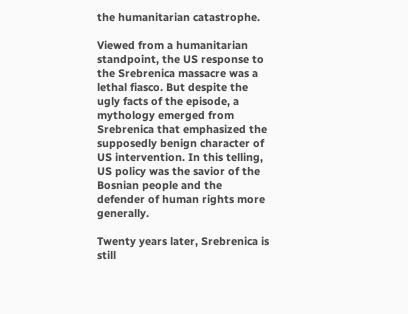the humanitarian catastrophe.

Viewed from a humanitarian standpoint, the US response to the Srebrenica massacre was a lethal fiasco. But despite the ugly facts of the episode, a mythology emerged from Srebrenica that emphasized the supposedly benign character of US intervention. In this telling, US policy was the savior of the Bosnian people and the defender of human rights more generally.

Twenty years later, Srebrenica is still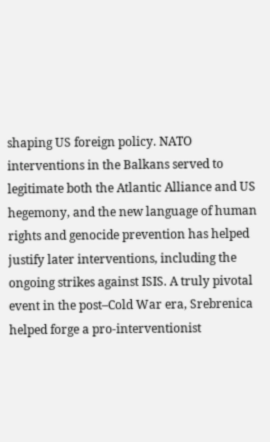shaping US foreign policy. NATO interventions in the Balkans served to legitimate both the Atlantic Alliance and US hegemony, and the new language of human rights and genocide prevention has helped justify later interventions, including the ongoing strikes against ISIS. A truly pivotal event in the post–Cold War era, Srebrenica helped forge a pro-interventionist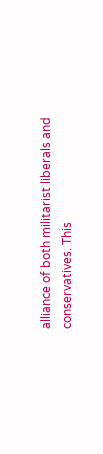alliance of both militarist liberals and conservatives. This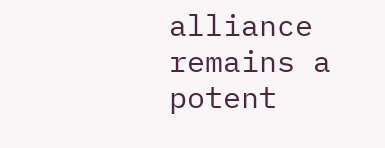alliance remains a potent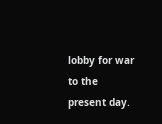lobby for war to the present day.